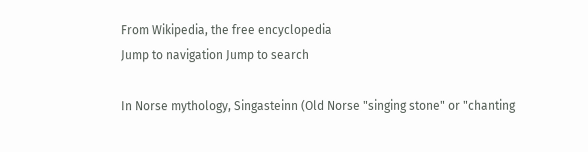From Wikipedia, the free encyclopedia
Jump to navigation Jump to search

In Norse mythology, Singasteinn (Old Norse "singing stone" or "chanting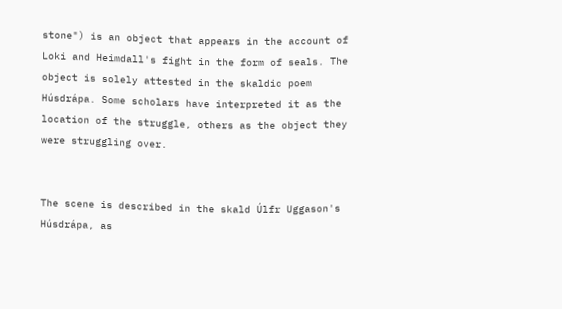stone") is an object that appears in the account of Loki and Heimdall's fight in the form of seals. The object is solely attested in the skaldic poem Húsdrápa. Some scholars have interpreted it as the location of the struggle, others as the object they were struggling over.


The scene is described in the skald Úlfr Uggason's Húsdrápa, as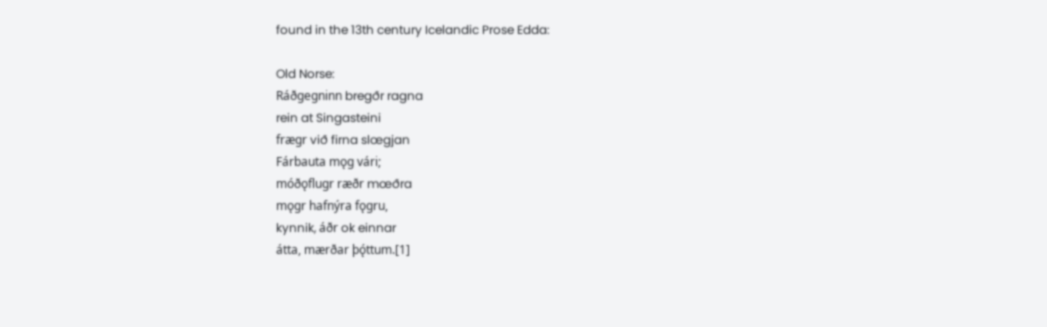found in the 13th century Icelandic Prose Edda:

Old Norse:
Ráðgegninn bregðr ragna
rein at Singasteini
frægr við firna slœgjan
Fárbauta mǫg vári;
móðǫflugr ræðr mœðra
mǫgr hafnýra fǫgru,
kynnik, áðr ok einnar
átta, mærðar þǫ́ttum.[1]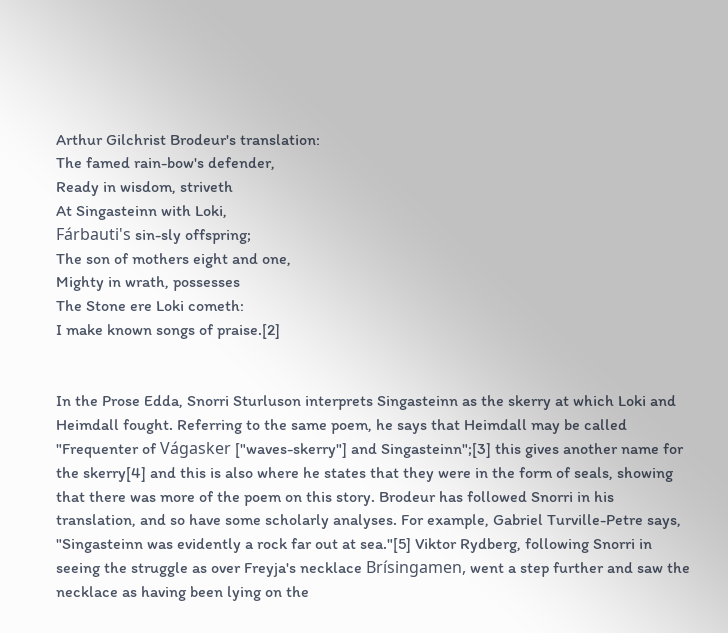Arthur Gilchrist Brodeur's translation:
The famed rain-bow's defender,
Ready in wisdom, striveth
At Singasteinn with Loki,
Fárbauti's sin-sly offspring;
The son of mothers eight and one,
Mighty in wrath, possesses
The Stone ere Loki cometh:
I make known songs of praise.[2]


In the Prose Edda, Snorri Sturluson interprets Singasteinn as the skerry at which Loki and Heimdall fought. Referring to the same poem, he says that Heimdall may be called "Frequenter of Vágasker ["waves-skerry"] and Singasteinn";[3] this gives another name for the skerry[4] and this is also where he states that they were in the form of seals, showing that there was more of the poem on this story. Brodeur has followed Snorri in his translation, and so have some scholarly analyses. For example, Gabriel Turville-Petre says, "Singasteinn was evidently a rock far out at sea."[5] Viktor Rydberg, following Snorri in seeing the struggle as over Freyja's necklace Brísingamen, went a step further and saw the necklace as having been lying on the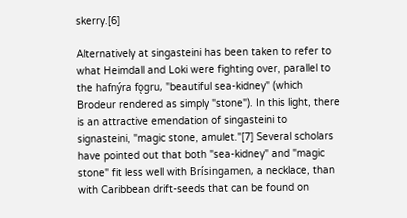skerry.[6]

Alternatively at singasteini has been taken to refer to what Heimdall and Loki were fighting over, parallel to the hafnýra fǫgru, "beautiful sea-kidney" (which Brodeur rendered as simply "stone"). In this light, there is an attractive emendation of singasteini to signasteini, "magic stone, amulet."[7] Several scholars have pointed out that both "sea-kidney" and "magic stone" fit less well with Brísingamen, a necklace, than with Caribbean drift-seeds that can be found on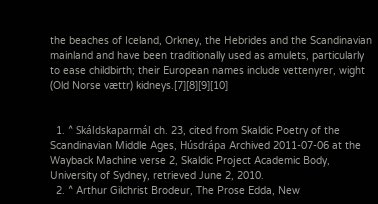the beaches of Iceland, Orkney, the Hebrides and the Scandinavian mainland and have been traditionally used as amulets, particularly to ease childbirth; their European names include vettenyrer, wight (Old Norse vættr) kidneys.[7][8][9][10]


  1. ^ Skáldskaparmál ch. 23, cited from Skaldic Poetry of the Scandinavian Middle Ages, Húsdrápa Archived 2011-07-06 at the Wayback Machine verse 2, Skaldic Project Academic Body, University of Sydney, retrieved June 2, 2010.
  2. ^ Arthur Gilchrist Brodeur, The Prose Edda, New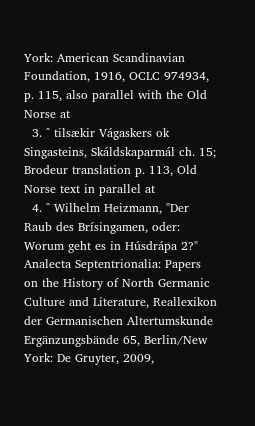York: American Scandinavian Foundation, 1916, OCLC 974934, p. 115, also parallel with the Old Norse at
  3. ^ tilsækir Vágaskers ok Singasteins, Skáldskaparmál ch. 15; Brodeur translation p. 113, Old Norse text in parallel at
  4. ^ Wilhelm Heizmann, "Der Raub des Brísingamen, oder: Worum geht es in Húsdrápa 2?" Analecta Septentrionalia: Papers on the History of North Germanic Culture and Literature, Reallexikon der Germanischen Altertumskunde Ergänzungsbände 65, Berlin/New York: De Gruyter, 2009,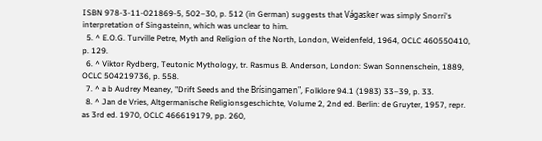ISBN 978-3-11-021869-5, 502–30, p. 512 (in German) suggests that Vágasker was simply Snorri's interpretation of Singasteinn, which was unclear to him.
  5. ^ E.O.G. Turville Petre, Myth and Religion of the North, London, Weidenfeld, 1964, OCLC 460550410, p. 129.
  6. ^ Viktor Rydberg, Teutonic Mythology, tr. Rasmus B. Anderson, London: Swan Sonnenschein, 1889, OCLC 504219736, p. 558.
  7. ^ a b Audrey Meaney, "Drift Seeds and the Brísingamen", Folklore 94.1 (1983) 33–39, p. 33.
  8. ^ Jan de Vries, Altgermanische Religionsgeschichte, Volume 2, 2nd ed. Berlin: de Gruyter, 1957, repr. as 3rd ed. 1970, OCLC 466619179, pp. 260,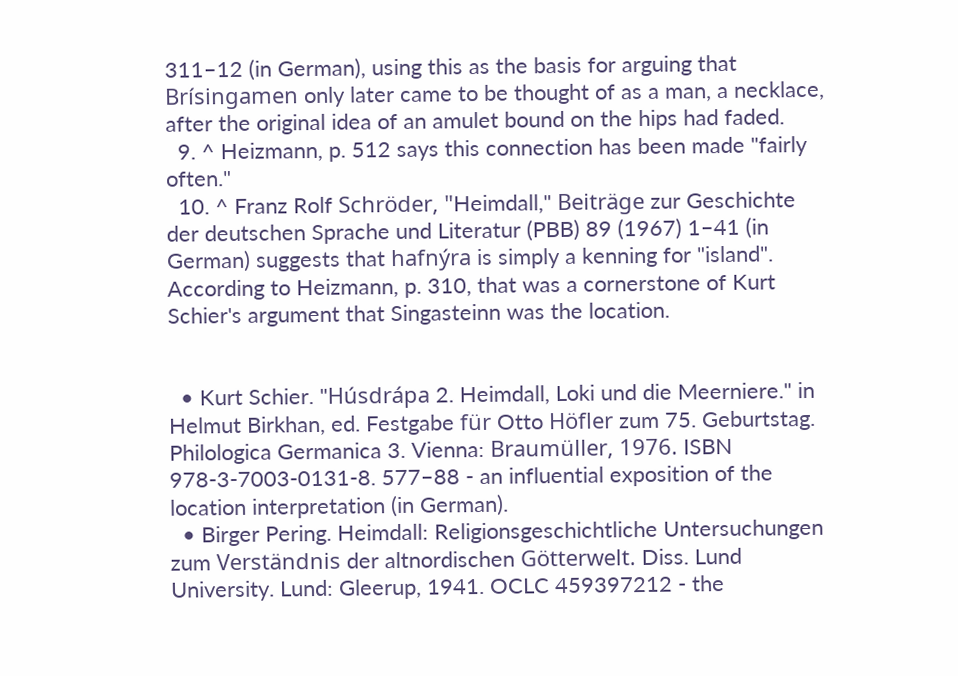311–12 (in German), using this as the basis for arguing that Brísingamen only later came to be thought of as a man, a necklace, after the original idea of an amulet bound on the hips had faded.
  9. ^ Heizmann, p. 512 says this connection has been made "fairly often."
  10. ^ Franz Rolf Schröder, "Heimdall," Beiträge zur Geschichte der deutschen Sprache und Literatur (PBB) 89 (1967) 1–41 (in German) suggests that hafnýra is simply a kenning for "island". According to Heizmann, p. 310, that was a cornerstone of Kurt Schier's argument that Singasteinn was the location.


  • Kurt Schier. "Húsdrápa 2. Heimdall, Loki und die Meerniere." in Helmut Birkhan, ed. Festgabe für Otto Höfler zum 75. Geburtstag. Philologica Germanica 3. Vienna: Braumüller, 1976. ISBN 978-3-7003-0131-8. 577–88 - an influential exposition of the location interpretation (in German).
  • Birger Pering. Heimdall: Religionsgeschichtliche Untersuchungen zum Verständnis der altnordischen Götterwelt. Diss. Lund University. Lund: Gleerup, 1941. OCLC 459397212 - the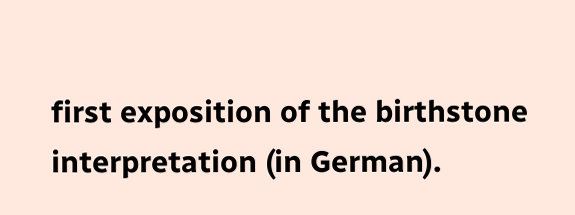first exposition of the birthstone interpretation (in German).